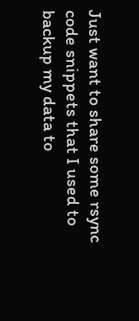Just want to share some rsync code snippets that I used to backup my data to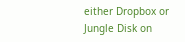either Dropbox or Jungle Disk on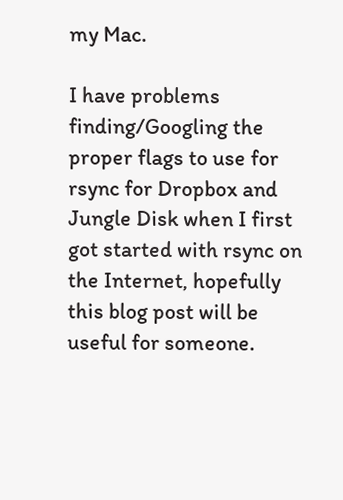my Mac.

I have problems finding/Googling the proper flags to use for rsync for Dropbox and Jungle Disk when I first got started with rsync on the Internet, hopefully this blog post will be useful for someone.